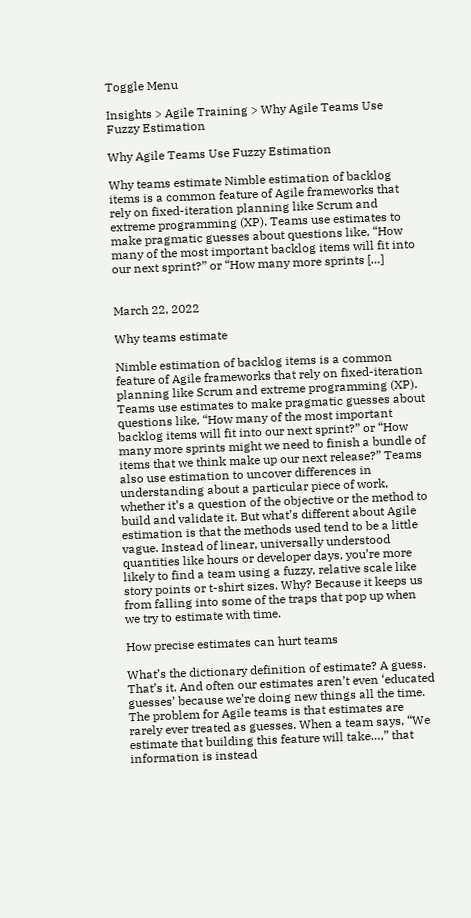Toggle Menu

Insights > Agile Training > Why Agile Teams Use Fuzzy Estimation

Why Agile Teams Use Fuzzy Estimation

Why teams estimate Nimble estimation of backlog items is a common feature of Agile frameworks that rely on fixed-iteration planning like Scrum and extreme programming (XP). Teams use estimates to make pragmatic guesses about questions like, “How many of the most important backlog items will fit into our next sprint?” or “How many more sprints […]


March 22, 2022

Why teams estimate

Nimble estimation of backlog items is a common feature of Agile frameworks that rely on fixed-iteration planning like Scrum and extreme programming (XP). Teams use estimates to make pragmatic guesses about questions like, “How many of the most important backlog items will fit into our next sprint?” or “How many more sprints might we need to finish a bundle of items that we think make up our next release?” Teams also use estimation to uncover differences in understanding about a particular piece of work, whether it’s a question of the objective or the method to build and validate it. But what’s different about Agile estimation is that the methods used tend to be a little vague. Instead of linear, universally understood quantities like hours or developer days, you’re more likely to find a team using a fuzzy, relative scale like story points or t-shirt sizes. Why? Because it keeps us from falling into some of the traps that pop up when we try to estimate with time.

How precise estimates can hurt teams

What’s the dictionary definition of estimate? A guess. That’s it. And often our estimates aren’t even ‘educated guesses’ because we’re doing new things all the time. The problem for Agile teams is that estimates are rarely ever treated as guesses. When a team says, “We estimate that building this feature will take…,” that information is instead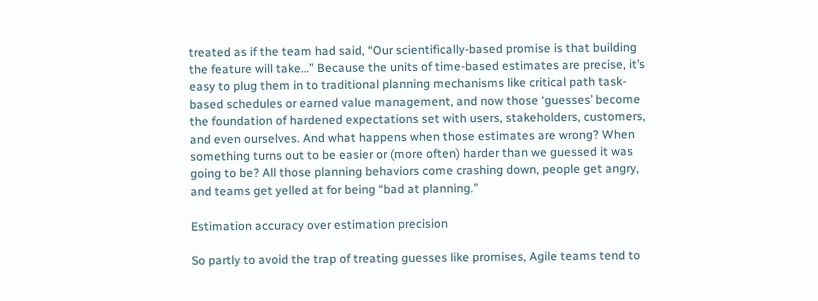treated as if the team had said, “Our scientifically-based promise is that building the feature will take…” Because the units of time-based estimates are precise, it’s easy to plug them in to traditional planning mechanisms like critical path task-based schedules or earned value management, and now those ‘guesses’ become the foundation of hardened expectations set with users, stakeholders, customers, and even ourselves. And what happens when those estimates are wrong? When something turns out to be easier or (more often) harder than we guessed it was going to be? All those planning behaviors come crashing down, people get angry, and teams get yelled at for being “bad at planning.”

Estimation accuracy over estimation precision

So partly to avoid the trap of treating guesses like promises, Agile teams tend to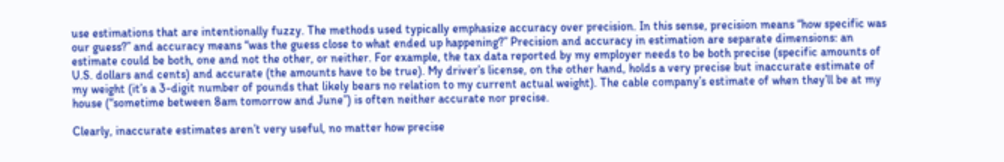use estimations that are intentionally fuzzy. The methods used typically emphasize accuracy over precision. In this sense, precision means “how specific was our guess?” and accuracy means “was the guess close to what ended up happening?” Precision and accuracy in estimation are separate dimensions: an estimate could be both, one and not the other, or neither. For example, the tax data reported by my employer needs to be both precise (specific amounts of U.S. dollars and cents) and accurate (the amounts have to be true). My driver’s license, on the other hand, holds a very precise but inaccurate estimate of my weight (it’s a 3-digit number of pounds that likely bears no relation to my current actual weight). The cable company’s estimate of when they’ll be at my house (“sometime between 8am tomorrow and June”) is often neither accurate nor precise.

Clearly, inaccurate estimates aren’t very useful, no matter how precise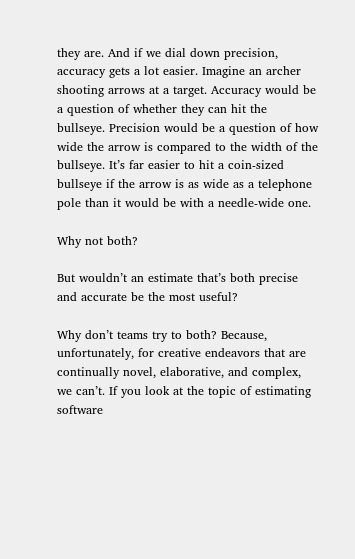they are. And if we dial down precision, accuracy gets a lot easier. Imagine an archer shooting arrows at a target. Accuracy would be a question of whether they can hit the bullseye. Precision would be a question of how wide the arrow is compared to the width of the bullseye. It’s far easier to hit a coin-sized bullseye if the arrow is as wide as a telephone pole than it would be with a needle-wide one.

Why not both?

But wouldn’t an estimate that’s both precise and accurate be the most useful?

Why don’t teams try to both? Because, unfortunately, for creative endeavors that are continually novel, elaborative, and complex, we can’t. If you look at the topic of estimating software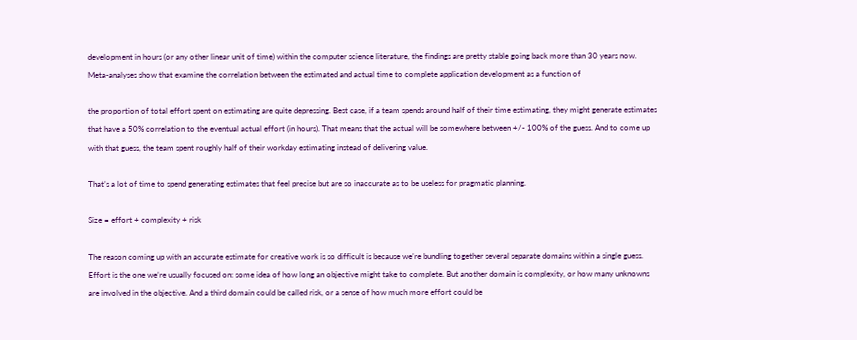development in hours (or any other linear unit of time) within the computer science literature, the findings are pretty stable going back more than 30 years now. Meta-analyses show that examine the correlation between the estimated and actual time to complete application development as a function of

the proportion of total effort spent on estimating are quite depressing. Best case, if a team spends around half of their time estimating, they might generate estimates that have a 50% correlation to the eventual actual effort (in hours). That means that the actual will be somewhere between +/- 100% of the guess. And to come up with that guess, the team spent roughly half of their workday estimating instead of delivering value.

That’s a lot of time to spend generating estimates that feel precise but are so inaccurate as to be useless for pragmatic planning.

Size = effort + complexity + risk

The reason coming up with an accurate estimate for creative work is so difficult is because we’re bundling together several separate domains within a single guess. Effort is the one we’re usually focused on: some idea of how long an objective might take to complete. But another domain is complexity, or how many unknowns are involved in the objective. And a third domain could be called risk, or a sense of how much more effort could be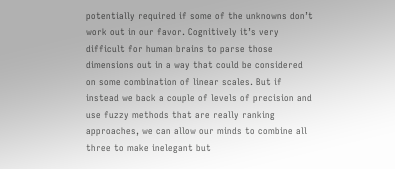potentially required if some of the unknowns don’t work out in our favor. Cognitively it’s very difficult for human brains to parse those dimensions out in a way that could be considered on some combination of linear scales. But if instead we back a couple of levels of precision and use fuzzy methods that are really ranking approaches, we can allow our minds to combine all three to make inelegant but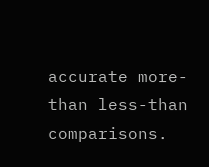accurate more-than less-than comparisons.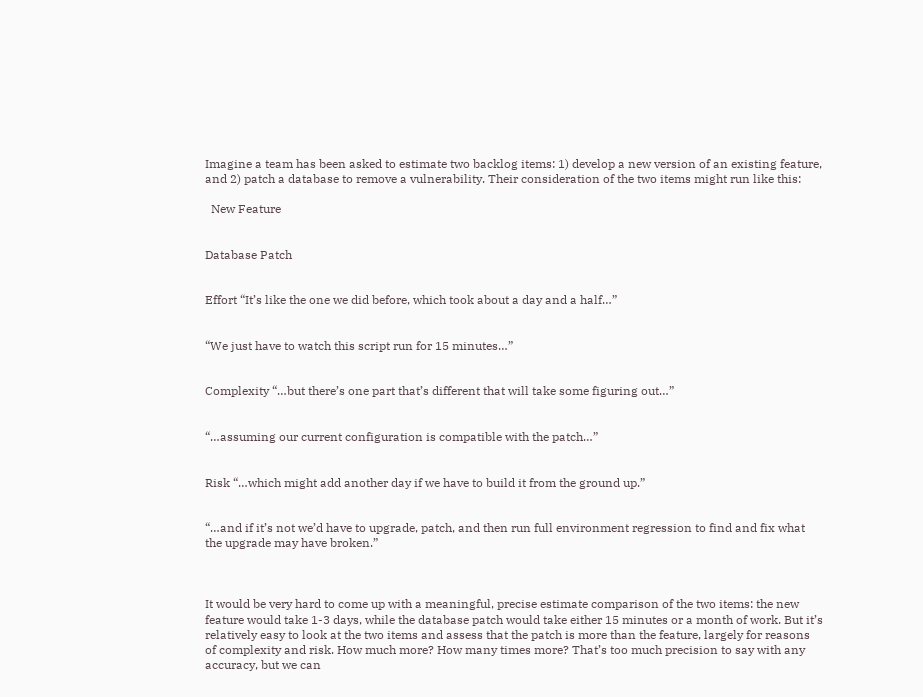Imagine a team has been asked to estimate two backlog items: 1) develop a new version of an existing feature, and 2) patch a database to remove a vulnerability. Their consideration of the two items might run like this:

  New Feature


Database Patch


Effort “It’s like the one we did before, which took about a day and a half…”


“We just have to watch this script run for 15 minutes…”


Complexity “…but there’s one part that’s different that will take some figuring out…”


“…assuming our current configuration is compatible with the patch…”


Risk “…which might add another day if we have to build it from the ground up.”


“…and if it’s not we’d have to upgrade, patch, and then run full environment regression to find and fix what the upgrade may have broken.”



It would be very hard to come up with a meaningful, precise estimate comparison of the two items: the new feature would take 1-3 days, while the database patch would take either 15 minutes or a month of work. But it’s relatively easy to look at the two items and assess that the patch is more than the feature, largely for reasons of complexity and risk. How much more? How many times more? That’s too much precision to say with any accuracy, but we can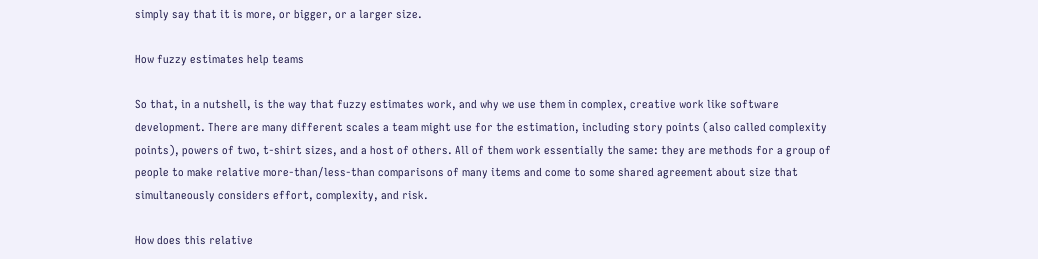simply say that it is more, or bigger, or a larger size.

How fuzzy estimates help teams

So that, in a nutshell, is the way that fuzzy estimates work, and why we use them in complex, creative work like software development. There are many different scales a team might use for the estimation, including story points (also called complexity points), powers of two, t-shirt sizes, and a host of others. All of them work essentially the same: they are methods for a group of people to make relative more-than/less-than comparisons of many items and come to some shared agreement about size that simultaneously considers effort, complexity, and risk.

How does this relative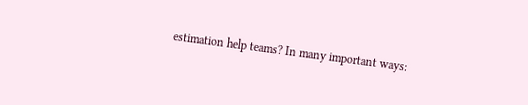estimation help teams? In many important ways: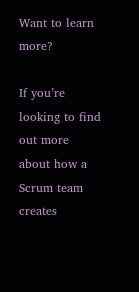Want to learn more?

If you’re looking to find out more about how a Scrum team creates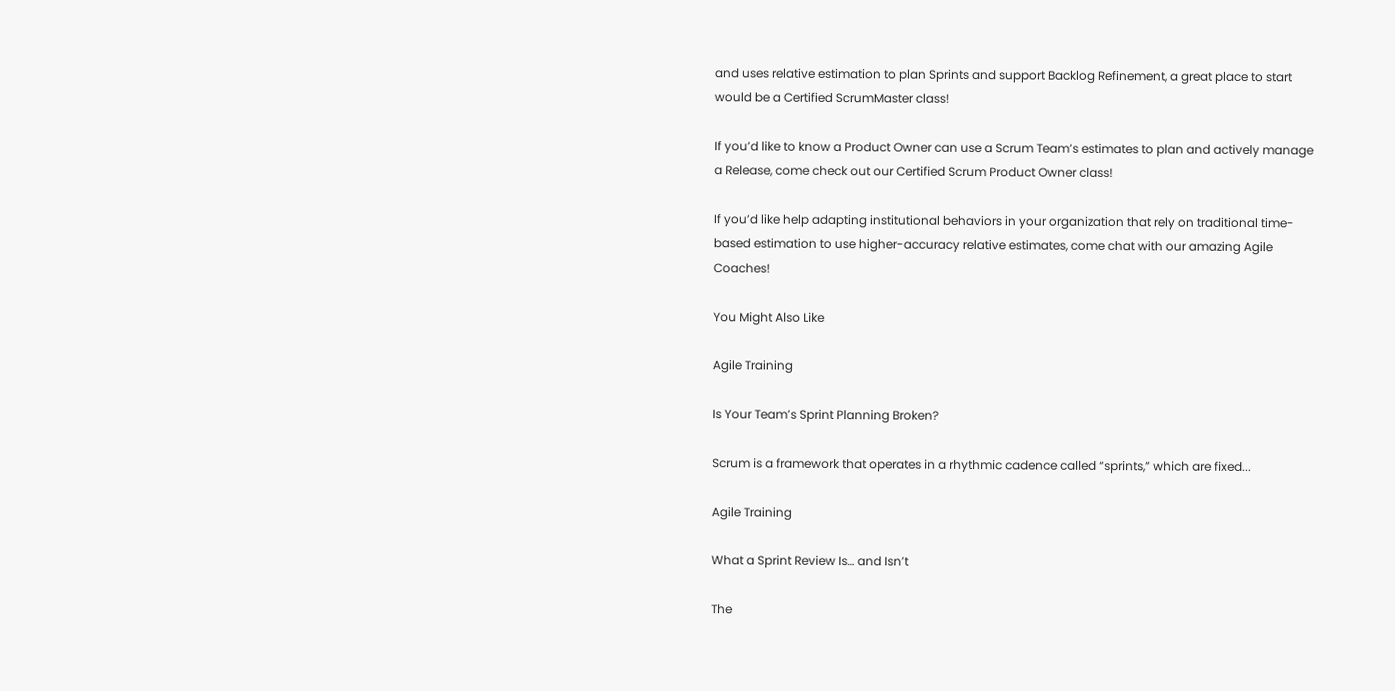and uses relative estimation to plan Sprints and support Backlog Refinement, a great place to start would be a Certified ScrumMaster class!

If you’d like to know a Product Owner can use a Scrum Team’s estimates to plan and actively manage a Release, come check out our Certified Scrum Product Owner class!

If you’d like help adapting institutional behaviors in your organization that rely on traditional time-based estimation to use higher-accuracy relative estimates, come chat with our amazing Agile Coaches!

You Might Also Like

Agile Training

Is Your Team’s Sprint Planning Broken?

Scrum is a framework that operates in a rhythmic cadence called “sprints,” which are fixed...

Agile Training

What a Sprint Review Is… and Isn’t

The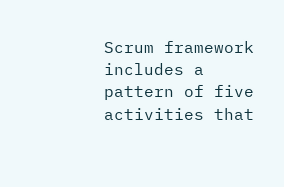Scrum framework includes a pattern of five activities that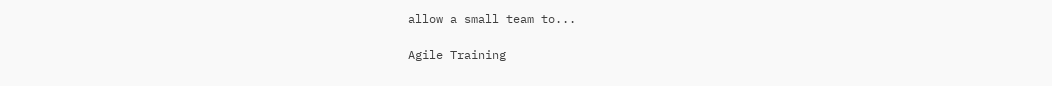allow a small team to...

Agile Training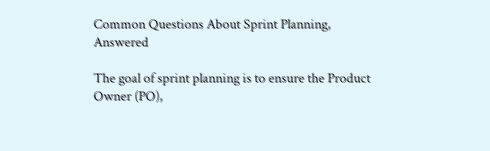Common Questions About Sprint Planning, Answered

The goal of sprint planning is to ensure the Product Owner (PO),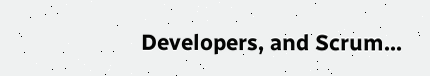Developers, and Scrum...